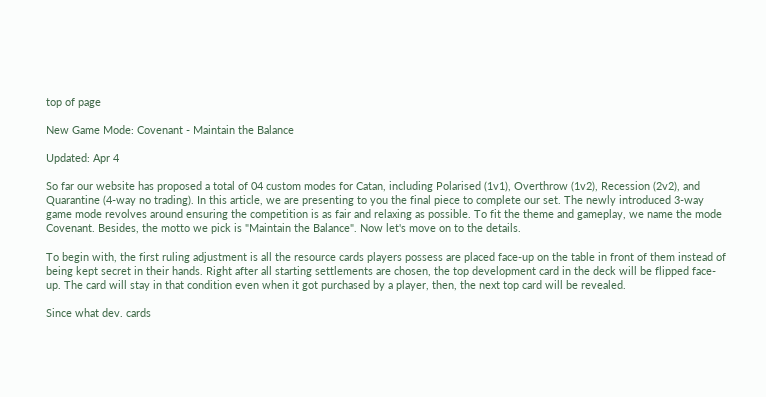top of page

New Game Mode: Covenant - Maintain the Balance

Updated: Apr 4

So far our website has proposed a total of 04 custom modes for Catan, including Polarised (1v1), Overthrow (1v2), Recession (2v2), and Quarantine (4-way no trading). In this article, we are presenting to you the final piece to complete our set. The newly introduced 3-way game mode revolves around ensuring the competition is as fair and relaxing as possible. To fit the theme and gameplay, we name the mode Covenant. Besides, the motto we pick is "Maintain the Balance". Now let's move on to the details.

To begin with, the first ruling adjustment is all the resource cards players possess are placed face-up on the table in front of them instead of being kept secret in their hands. Right after all starting settlements are chosen, the top development card in the deck will be flipped face-up. The card will stay in that condition even when it got purchased by a player, then, the next top card will be revealed.

Since what dev. cards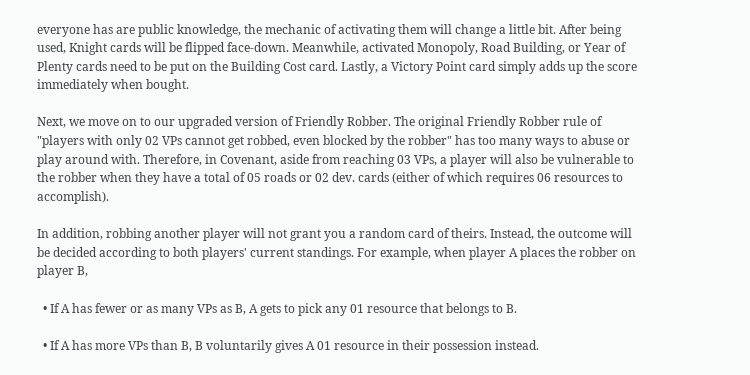everyone has are public knowledge, the mechanic of activating them will change a little bit. After being used, Knight cards will be flipped face-down. Meanwhile, activated Monopoly, Road Building, or Year of Plenty cards need to be put on the Building Cost card. Lastly, a Victory Point card simply adds up the score immediately when bought.

Next, we move on to our upgraded version of Friendly Robber. The original Friendly Robber rule of "players with only 02 VPs cannot get robbed, even blocked by the robber" has too many ways to abuse or play around with. Therefore, in Covenant, aside from reaching 03 VPs, a player will also be vulnerable to the robber when they have a total of 05 roads or 02 dev. cards (either of which requires 06 resources to accomplish).

In addition, robbing another player will not grant you a random card of theirs. Instead, the outcome will be decided according to both players' current standings. For example, when player A places the robber on player B,

  • If A has fewer or as many VPs as B, A gets to pick any 01 resource that belongs to B.

  • If A has more VPs than B, B voluntarily gives A 01 resource in their possession instead.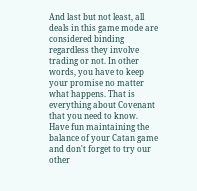And last but not least, all deals in this game mode are considered binding regardless they involve trading or not. In other words, you have to keep your promise no matter what happens. That is everything about Covenant that you need to know. Have fun maintaining the balance of your Catan game and don't forget to try our other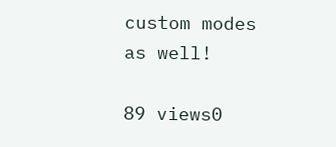custom modes as well!

89 views0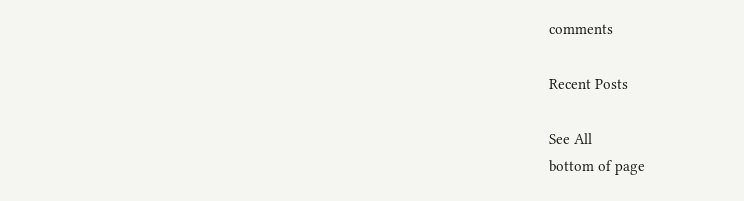comments

Recent Posts

See All
bottom of page